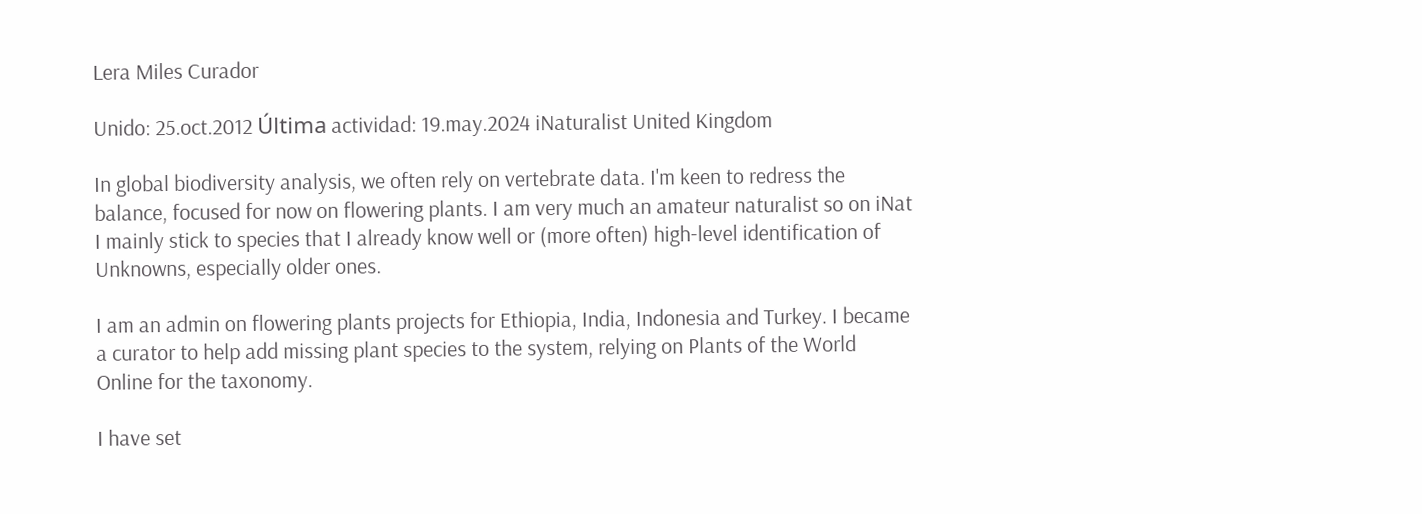Lera Miles Curador

Unido: 25.oct.2012 Última actividad: 19.may.2024 iNaturalist United Kingdom

In global biodiversity analysis, we often rely on vertebrate data. I'm keen to redress the balance, focused for now on flowering plants. I am very much an amateur naturalist so on iNat I mainly stick to species that I already know well or (more often) high-level identification of Unknowns, especially older ones.

I am an admin on flowering plants projects for Ethiopia, India, Indonesia and Turkey. I became a curator to help add missing plant species to the system, relying on Plants of the World Online for the taxonomy.

I have set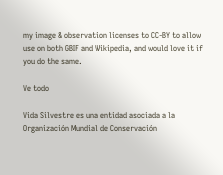my image & observation licenses to CC-BY to allow use on both GBIF and Wikipedia, and would love it if you do the same.

Ve todo

Vida Silvestre es una entidad asociada a la Organización Mundial de Conservación